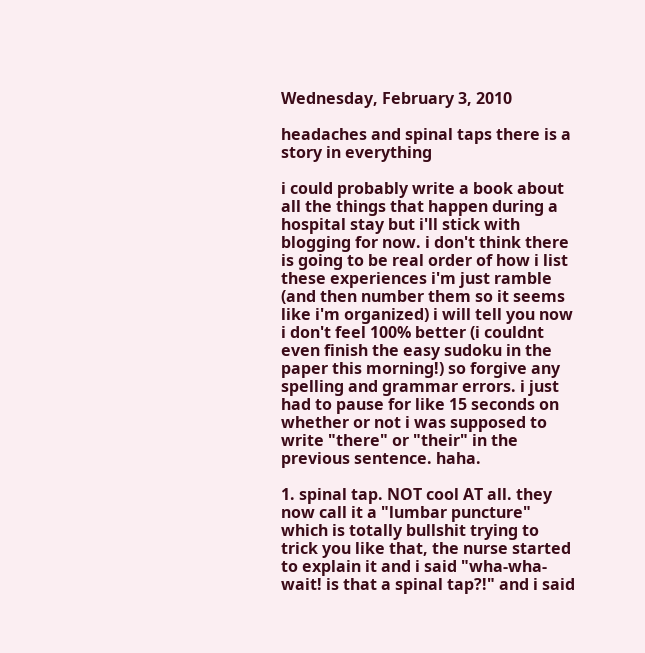Wednesday, February 3, 2010

headaches and spinal taps there is a story in everything

i could probably write a book about all the things that happen during a hospital stay but i'll stick with blogging for now. i don't think there is going to be real order of how i list these experiences i'm just ramble (and then number them so it seems like i'm organized) i will tell you now i don't feel 100% better (i couldnt even finish the easy sudoku in the paper this morning!) so forgive any spelling and grammar errors. i just had to pause for like 15 seconds on whether or not i was supposed to write "there" or "their" in the previous sentence. haha.

1. spinal tap. NOT cool AT all. they now call it a "lumbar puncture" which is totally bullshit trying to trick you like that, the nurse started to explain it and i said "wha-wha-wait! is that a spinal tap?!" and i said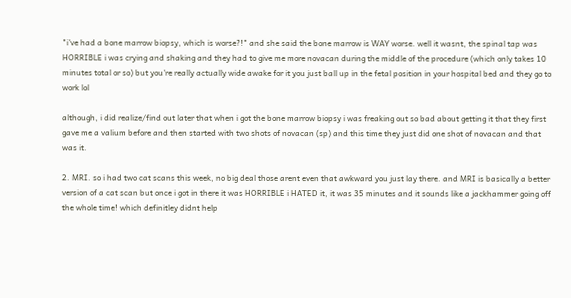"i've had a bone marrow biopsy, which is worse?!" and she said the bone marrow is WAY worse. well it wasnt, the spinal tap was HORRIBLE i was crying and shaking and they had to give me more novacan during the middle of the procedure (which only takes 10 minutes total or so) but you're really actually wide awake for it you just ball up in the fetal position in your hospital bed and they go to work lol

although, i did realize/find out later that when i got the bone marrow biopsy i was freaking out so bad about getting it that they first gave me a valium before and then started with two shots of novacan (sp) and this time they just did one shot of novacan and that was it.

2. MRI. so i had two cat scans this week, no big deal those arent even that awkward you just lay there. and MRI is basically a better version of a cat scan but once i got in there it was HORRIBLE i HATED it, it was 35 minutes and it sounds like a jackhammer going off the whole time! which definitley didnt help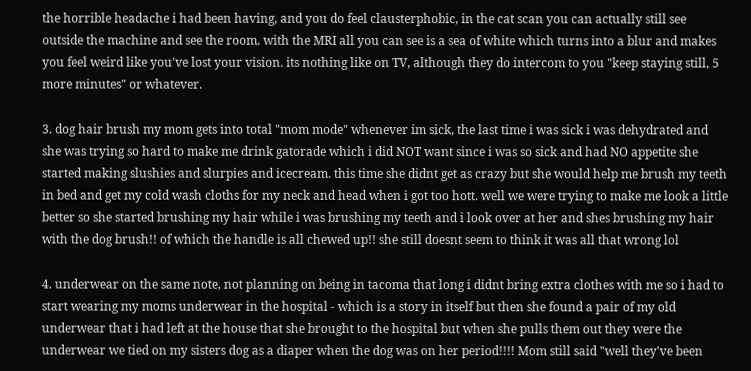the horrible headache i had been having, and you do feel clausterphobic, in the cat scan you can actually still see outside the machine and see the room. with the MRI all you can see is a sea of white which turns into a blur and makes you feel weird like you've lost your vision. its nothing like on TV, although they do intercom to you "keep staying still, 5 more minutes" or whatever.

3. dog hair brush my mom gets into total "mom mode" whenever im sick, the last time i was sick i was dehydrated and she was trying so hard to make me drink gatorade which i did NOT want since i was so sick and had NO appetite she started making slushies and slurpies and icecream. this time she didnt get as crazy but she would help me brush my teeth in bed and get my cold wash cloths for my neck and head when i got too hott. well we were trying to make me look a little better so she started brushing my hair while i was brushing my teeth and i look over at her and shes brushing my hair with the dog brush!! of which the handle is all chewed up!! she still doesnt seem to think it was all that wrong lol

4. underwear on the same note, not planning on being in tacoma that long i didnt bring extra clothes with me so i had to start wearing my moms underwear in the hospital - which is a story in itself but then she found a pair of my old underwear that i had left at the house that she brought to the hospital but when she pulls them out they were the underwear we tied on my sisters dog as a diaper when the dog was on her period!!!! Mom still said "well they've been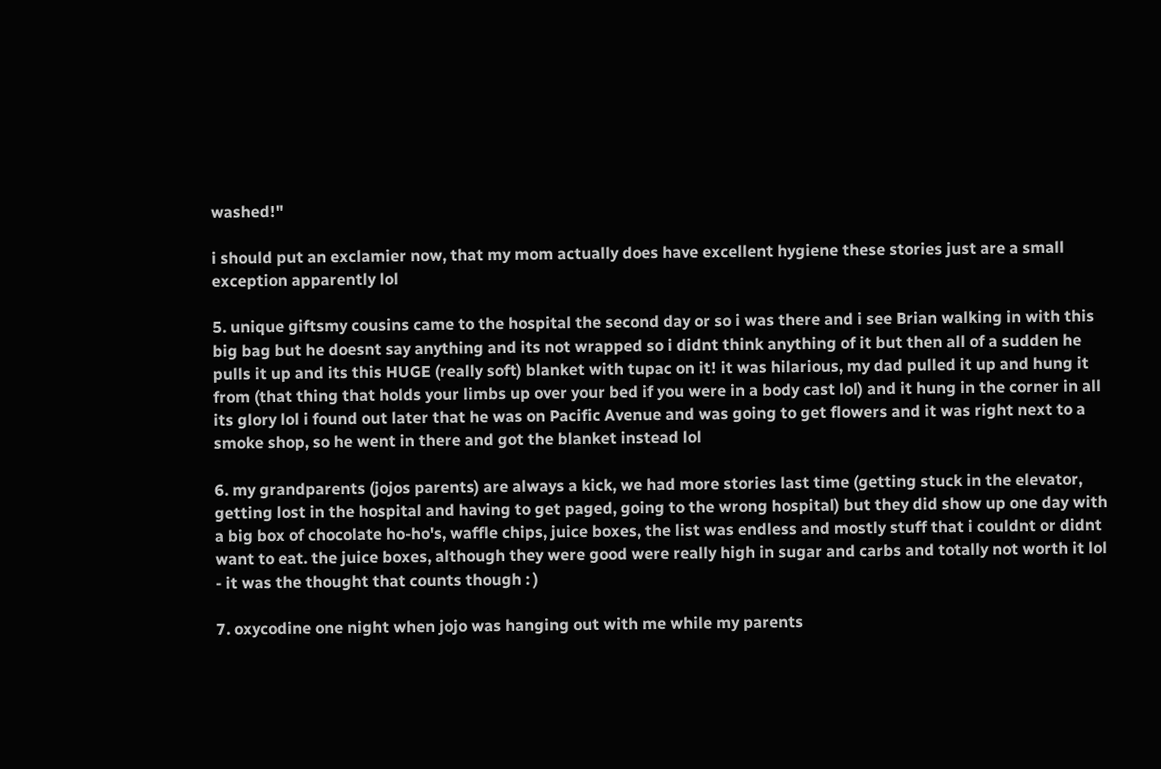washed!"

i should put an exclamier now, that my mom actually does have excellent hygiene these stories just are a small exception apparently lol

5. unique giftsmy cousins came to the hospital the second day or so i was there and i see Brian walking in with this big bag but he doesnt say anything and its not wrapped so i didnt think anything of it but then all of a sudden he pulls it up and its this HUGE (really soft) blanket with tupac on it! it was hilarious, my dad pulled it up and hung it from (that thing that holds your limbs up over your bed if you were in a body cast lol) and it hung in the corner in all its glory lol i found out later that he was on Pacific Avenue and was going to get flowers and it was right next to a smoke shop, so he went in there and got the blanket instead lol

6. my grandparents (jojos parents) are always a kick, we had more stories last time (getting stuck in the elevator, getting lost in the hospital and having to get paged, going to the wrong hospital) but they did show up one day with a big box of chocolate ho-ho's, waffle chips, juice boxes, the list was endless and mostly stuff that i couldnt or didnt want to eat. the juice boxes, although they were good were really high in sugar and carbs and totally not worth it lol - it was the thought that counts though : )

7. oxycodine one night when jojo was hanging out with me while my parents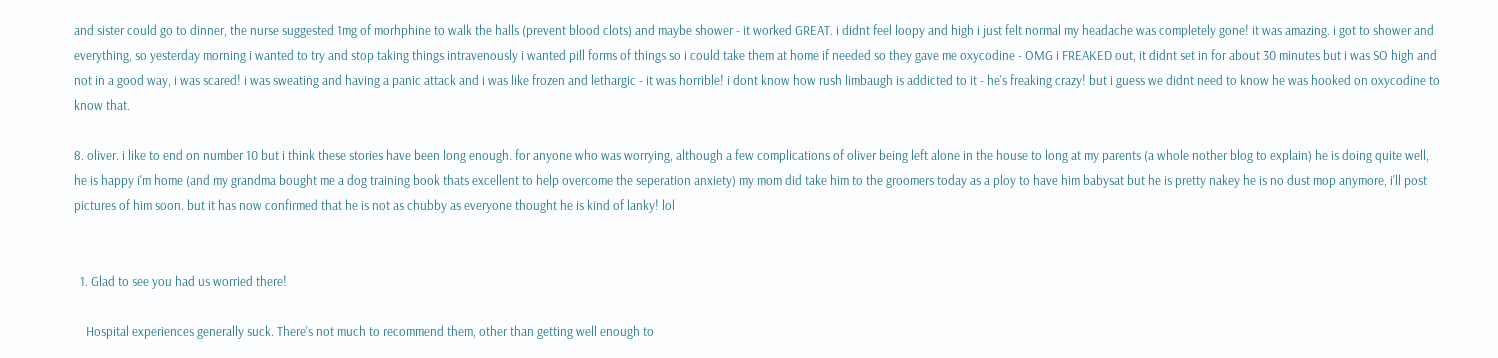and sister could go to dinner, the nurse suggested 1mg of morhphine to walk the halls (prevent blood clots) and maybe shower - it worked GREAT. i didnt feel loopy and high i just felt normal my headache was completely gone! it was amazing. i got to shower and everything, so yesterday morning i wanted to try and stop taking things intravenously i wanted pill forms of things so i could take them at home if needed so they gave me oxycodine - OMG i FREAKED out, it didnt set in for about 30 minutes but i was SO high and not in a good way, i was scared! i was sweating and having a panic attack and i was like frozen and lethargic - it was horrible! i dont know how rush limbaugh is addicted to it - he's freaking crazy! but i guess we didnt need to know he was hooked on oxycodine to know that.

8. oliver. i like to end on number 10 but i think these stories have been long enough. for anyone who was worrying, although a few complications of oliver being left alone in the house to long at my parents (a whole nother blog to explain) he is doing quite well, he is happy i'm home (and my grandma bought me a dog training book thats excellent to help overcome the seperation anxiety) my mom did take him to the groomers today as a ploy to have him babysat but he is pretty nakey he is no dust mop anymore, i'll post pictures of him soon. but it has now confirmed that he is not as chubby as everyone thought he is kind of lanky! lol


  1. Glad to see you had us worried there!

    Hospital experiences generally suck. There's not much to recommend them, other than getting well enough to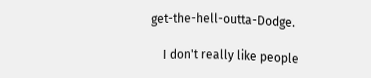get-the-hell-outta-Dodge.

    I don't really like people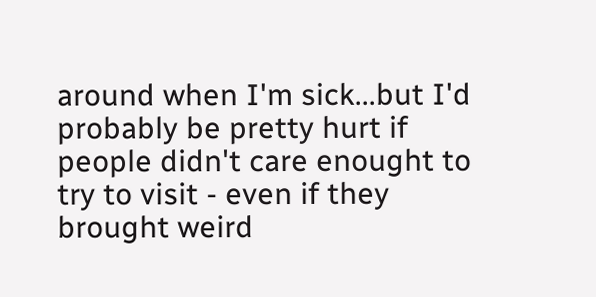around when I'm sick...but I'd probably be pretty hurt if people didn't care enought to try to visit - even if they brought weird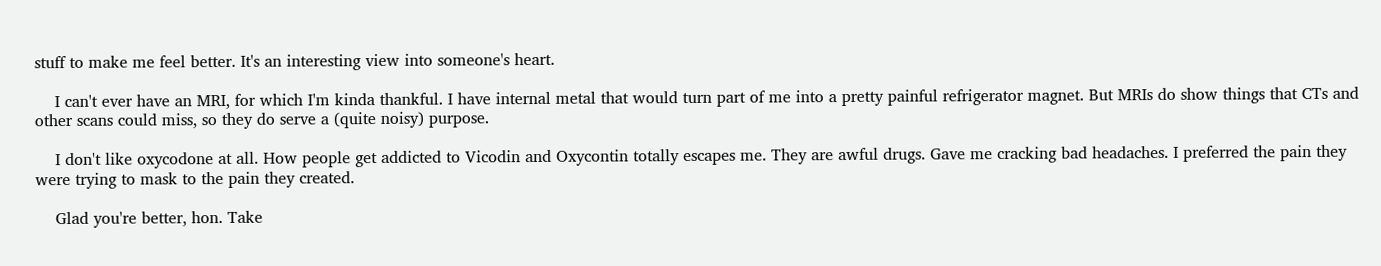stuff to make me feel better. It's an interesting view into someone's heart.

    I can't ever have an MRI, for which I'm kinda thankful. I have internal metal that would turn part of me into a pretty painful refrigerator magnet. But MRIs do show things that CTs and other scans could miss, so they do serve a (quite noisy) purpose.

    I don't like oxycodone at all. How people get addicted to Vicodin and Oxycontin totally escapes me. They are awful drugs. Gave me cracking bad headaches. I preferred the pain they were trying to mask to the pain they created.

    Glad you're better, hon. Take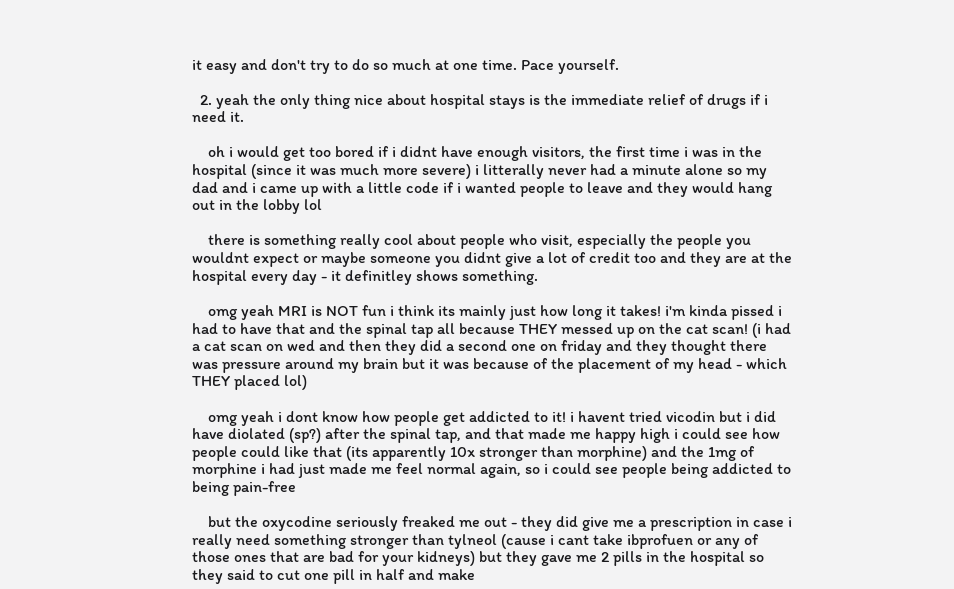it easy and don't try to do so much at one time. Pace yourself.

  2. yeah the only thing nice about hospital stays is the immediate relief of drugs if i need it.

    oh i would get too bored if i didnt have enough visitors, the first time i was in the hospital (since it was much more severe) i litterally never had a minute alone so my dad and i came up with a little code if i wanted people to leave and they would hang out in the lobby lol

    there is something really cool about people who visit, especially the people you wouldnt expect or maybe someone you didnt give a lot of credit too and they are at the hospital every day - it definitley shows something.

    omg yeah MRI is NOT fun i think its mainly just how long it takes! i'm kinda pissed i had to have that and the spinal tap all because THEY messed up on the cat scan! (i had a cat scan on wed and then they did a second one on friday and they thought there was pressure around my brain but it was because of the placement of my head - which THEY placed lol)

    omg yeah i dont know how people get addicted to it! i havent tried vicodin but i did have diolated (sp?) after the spinal tap, and that made me happy high i could see how people could like that (its apparently 10x stronger than morphine) and the 1mg of morphine i had just made me feel normal again, so i could see people being addicted to being pain-free

    but the oxycodine seriously freaked me out - they did give me a prescription in case i really need something stronger than tylneol (cause i cant take ibprofuen or any of those ones that are bad for your kidneys) but they gave me 2 pills in the hospital so they said to cut one pill in half and make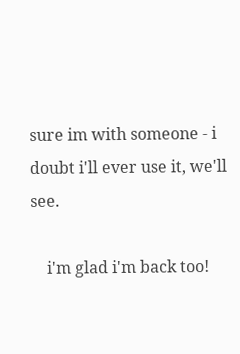sure im with someone - i doubt i'll ever use it, we'll see.

    i'm glad i'm back too!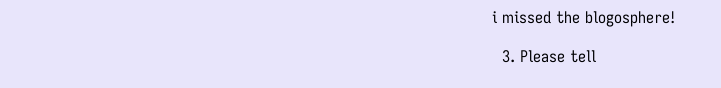i missed the blogosphere!

  3. Please tell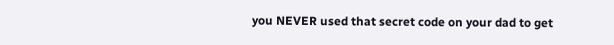you NEVER used that secret code on your dad to get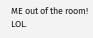ME out of the room! LOL.